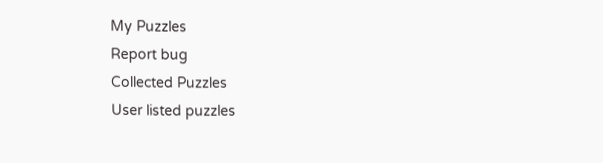My Puzzles
Report bug
Collected Puzzles
User listed puzzles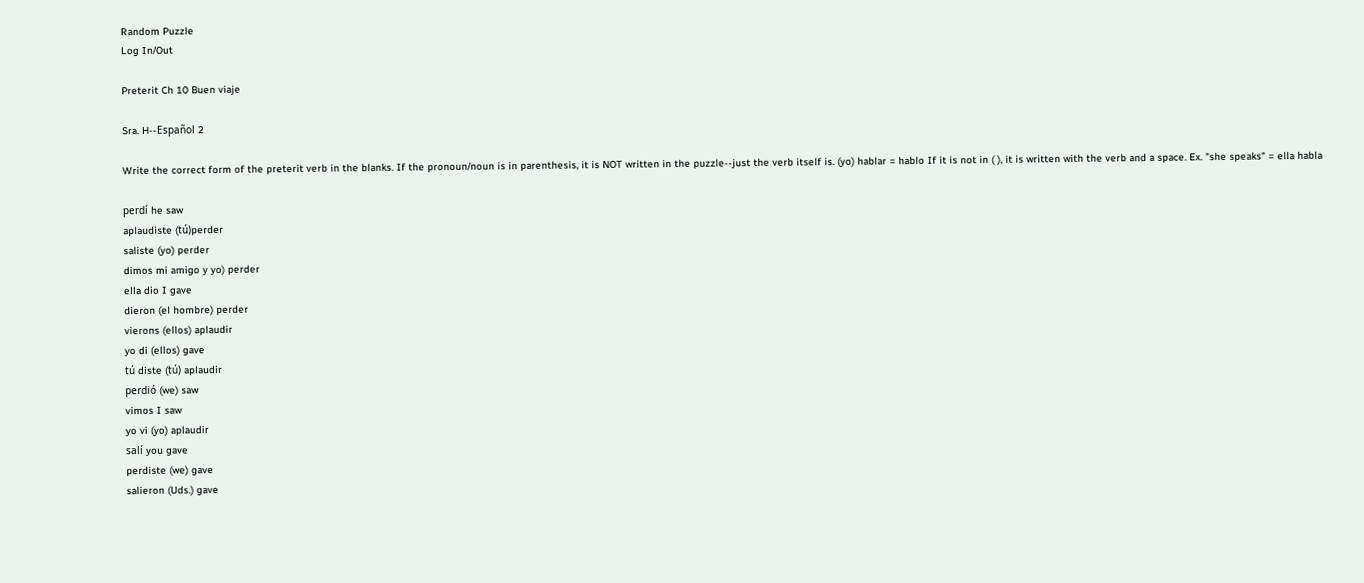Random Puzzle
Log In/Out

Preterit Ch 10 Buen viaje

Sra. H--Español 2

Write the correct form of the preterit verb in the blanks. If the pronoun/noun is in parenthesis, it is NOT written in the puzzle--just the verb itself is. (yo) hablar = hablo If it is not in ( ), it is written with the verb and a space. Ex. "she speaks" = ella habla

perdí he saw
aplaudiste (tú)perder
saliste (yo) perder
dimos mi amigo y yo) perder
ella dio I gave
dieron (el hombre) perder
vierons (ellos) aplaudir
yo di (ellos) gave
tú diste (tú) aplaudir
perdió (we) saw
vimos I saw
yo vi (yo) aplaudir
salí you gave
perdiste (we) gave
salieron (Uds.) gave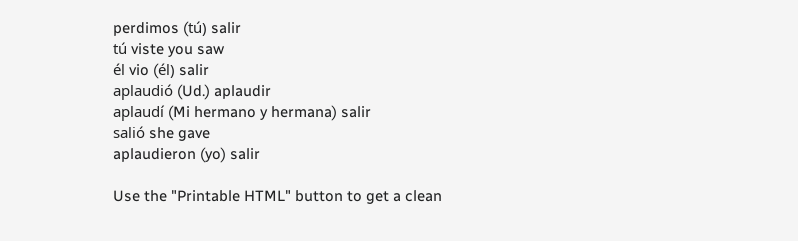perdimos (tú) salir
tú viste you saw
él vio (él) salir
aplaudió (Ud.) aplaudir
aplaudí (Mi hermano y hermana) salir
salió she gave
aplaudieron (yo) salir

Use the "Printable HTML" button to get a clean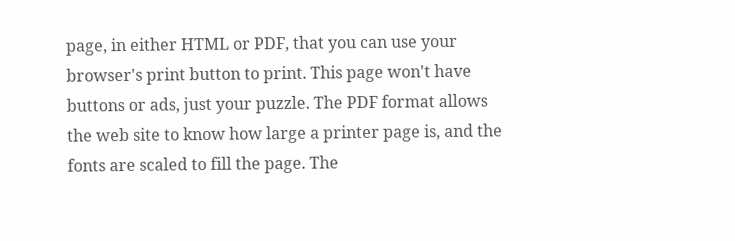page, in either HTML or PDF, that you can use your browser's print button to print. This page won't have buttons or ads, just your puzzle. The PDF format allows the web site to know how large a printer page is, and the fonts are scaled to fill the page. The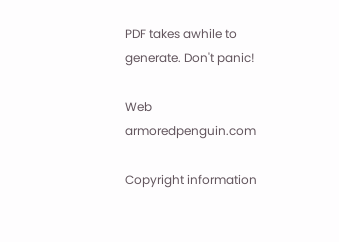PDF takes awhile to generate. Don't panic!

Web armoredpenguin.com

Copyright information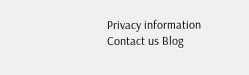Privacy information Contact us Blog